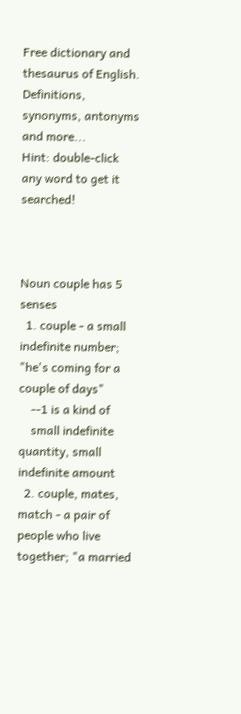Free dictionary and thesaurus of English. Definitions, synonyms, antonyms and more...
Hint: double-click any word to get it searched!



Noun couple has 5 senses
  1. couple - a small indefinite number; "he's coming for a couple of days"
    --1 is a kind of
    small indefinite quantity, small indefinite amount
  2. couple, mates, match - a pair of people who live together; "a married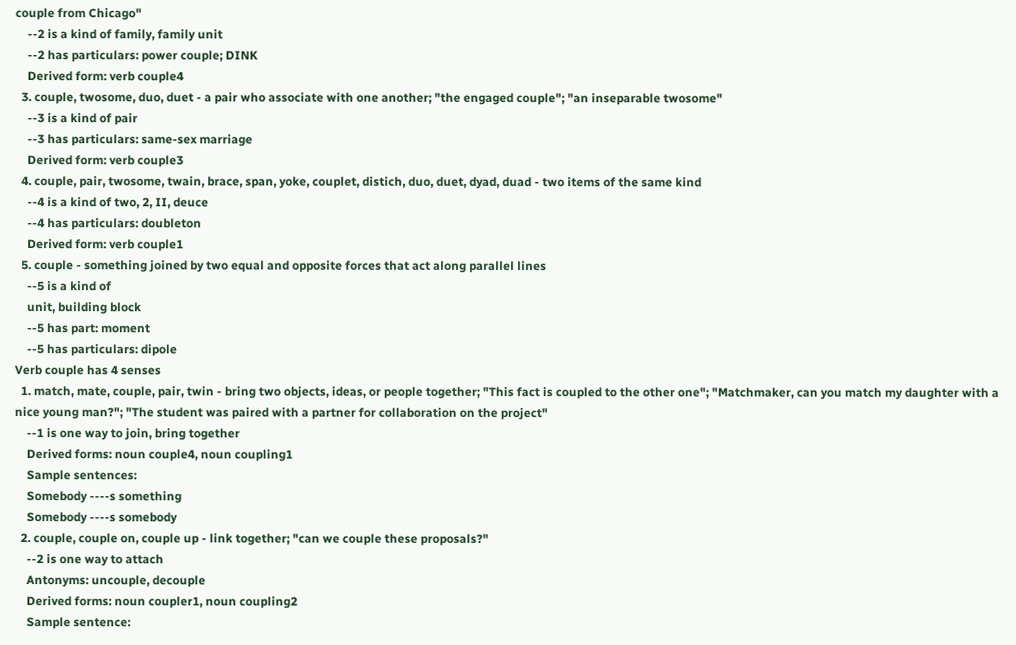couple from Chicago"
    --2 is a kind of family, family unit
    --2 has particulars: power couple; DINK
    Derived form: verb couple4
  3. couple, twosome, duo, duet - a pair who associate with one another; "the engaged couple"; "an inseparable twosome"
    --3 is a kind of pair
    --3 has particulars: same-sex marriage
    Derived form: verb couple3
  4. couple, pair, twosome, twain, brace, span, yoke, couplet, distich, duo, duet, dyad, duad - two items of the same kind
    --4 is a kind of two, 2, II, deuce
    --4 has particulars: doubleton
    Derived form: verb couple1
  5. couple - something joined by two equal and opposite forces that act along parallel lines
    --5 is a kind of
    unit, building block
    --5 has part: moment
    --5 has particulars: dipole
Verb couple has 4 senses
  1. match, mate, couple, pair, twin - bring two objects, ideas, or people together; "This fact is coupled to the other one"; "Matchmaker, can you match my daughter with a nice young man?"; "The student was paired with a partner for collaboration on the project"
    --1 is one way to join, bring together
    Derived forms: noun couple4, noun coupling1
    Sample sentences:
    Somebody ----s something
    Somebody ----s somebody
  2. couple, couple on, couple up - link together; "can we couple these proposals?"
    --2 is one way to attach
    Antonyms: uncouple, decouple
    Derived forms: noun coupler1, noun coupling2
    Sample sentence: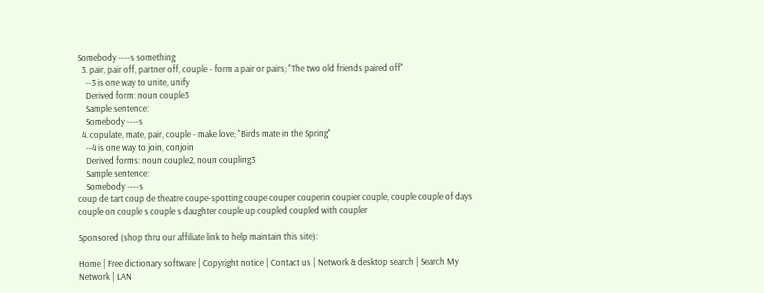Somebody ----s something
  3. pair, pair off, partner off, couple - form a pair or pairs; "The two old friends paired off"
    --3 is one way to unite, unify
    Derived form: noun couple3
    Sample sentence:
    Somebody ----s
  4. copulate, mate, pair, couple - make love; "Birds mate in the Spring"
    --4 is one way to join, conjoin
    Derived forms: noun couple2, noun coupling3
    Sample sentence:
    Somebody ----s
coup de tart coup de theatre coupe-spotting coupe couper couperin coupier couple, couple couple of days couple on couple s couple s daughter couple up coupled coupled with coupler

Sponsored (shop thru our affiliate link to help maintain this site):

Home | Free dictionary software | Copyright notice | Contact us | Network & desktop search | Search My Network | LAN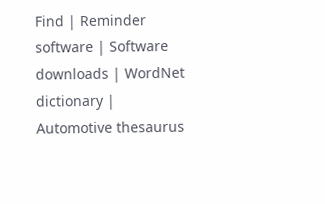Find | Reminder software | Software downloads | WordNet dictionary | Automotive thesaurus